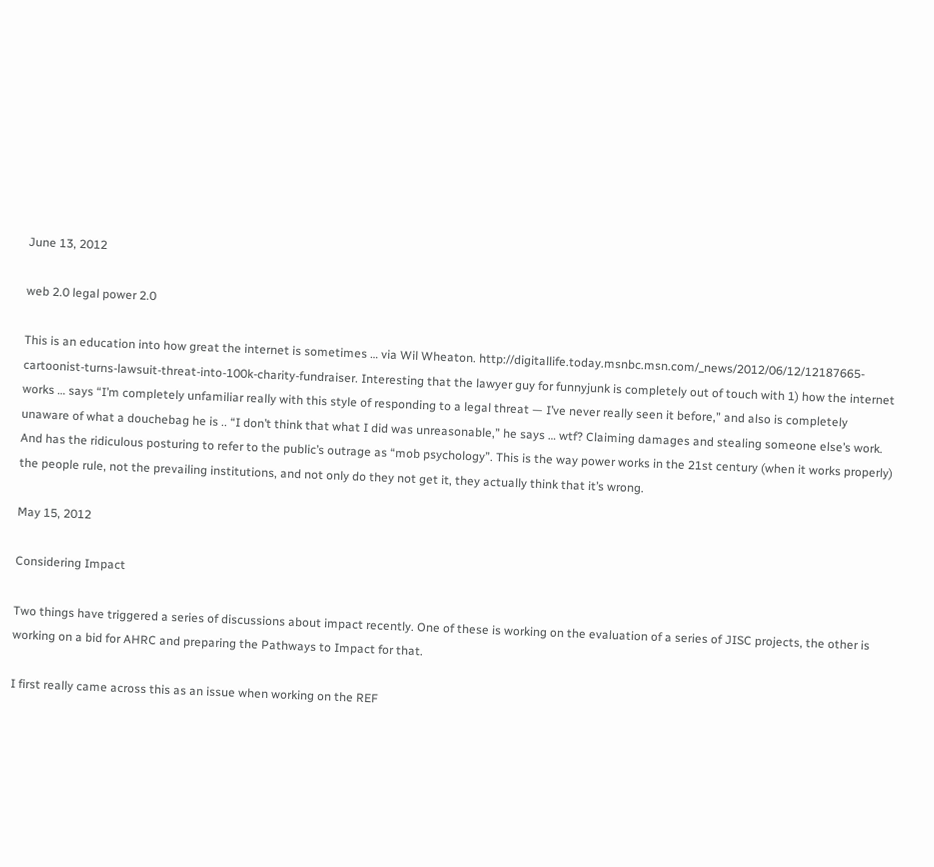June 13, 2012

web 2.0 legal power 2.0

This is an education into how great the internet is sometimes … via Wil Wheaton. http://digitallife.today.msnbc.msn.com/_news/2012/06/12/12187665-cartoonist-turns-lawsuit-threat-into-100k-charity-fundraiser. Interesting that the lawyer guy for funnyjunk is completely out of touch with 1) how the internet works … says “I’m completely unfamiliar really with this style of responding to a legal threat — I’ve never really seen it before,” and also is completely unaware of what a douchebag he is .. “I don’t think that what I did was unreasonable,” he says … wtf? Claiming damages and stealing someone else’s work. And has the ridiculous posturing to refer to the public’s outrage as “mob psychology”. This is the way power works in the 21st century (when it works properly) the people rule, not the prevailing institutions, and not only do they not get it, they actually think that it’s wrong.

May 15, 2012

Considering Impact

Two things have triggered a series of discussions about impact recently. One of these is working on the evaluation of a series of JISC projects, the other is working on a bid for AHRC and preparing the Pathways to Impact for that.

I first really came across this as an issue when working on the REF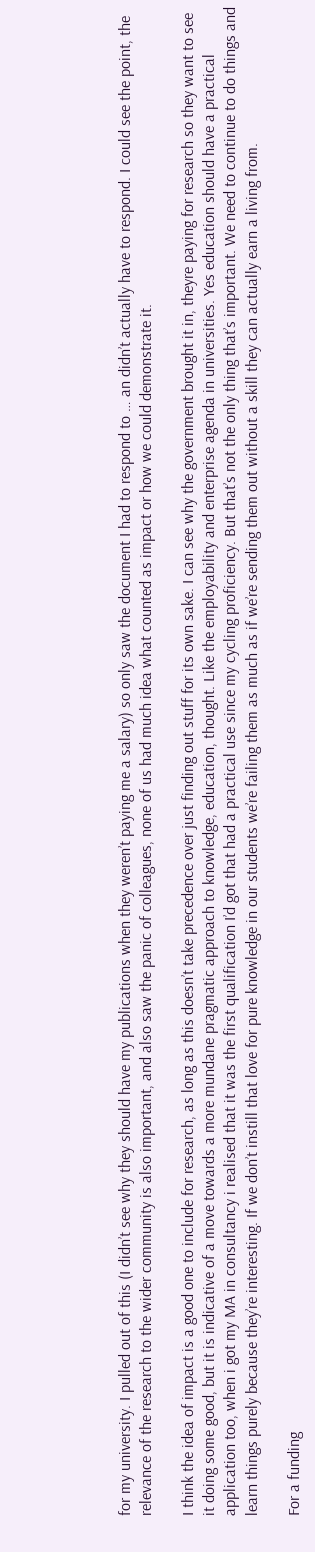for my university. I pulled out of this (I didn’t see why they should have my publications when they weren’t paying me a salary) so only saw the document I had to respond to … an didn’t actually have to respond. I could see the point, the relevance of the research to the wider community is also important, and also saw the panic of colleagues, none of us had much idea what counted as impact or how we could demonstrate it.

I think the idea of impact is a good one to include for research, as long as this doesn’t take precedence over just finding out stuff for its own sake. I can see why the government brought it in, theyre paying for research so they want to see it doing some good, but it is indicative of a move towards a more mundane pragmatic approach to knowledge, education, thought. Like the employability and enterprise agenda in universities. Yes education should have a practical application too, when i got my MA in consultancy i realised that it was the first qualification I’d got that had a practical use since my cycling proficiency. But that’s not the only thing that’s important. We need to continue to do things and learn things purely because they’re interesting. If we don’t instill that love for pure knowledge in our students we’re failing them as much as if we’re sending them out without a skill they can actually earn a living from.

For a funding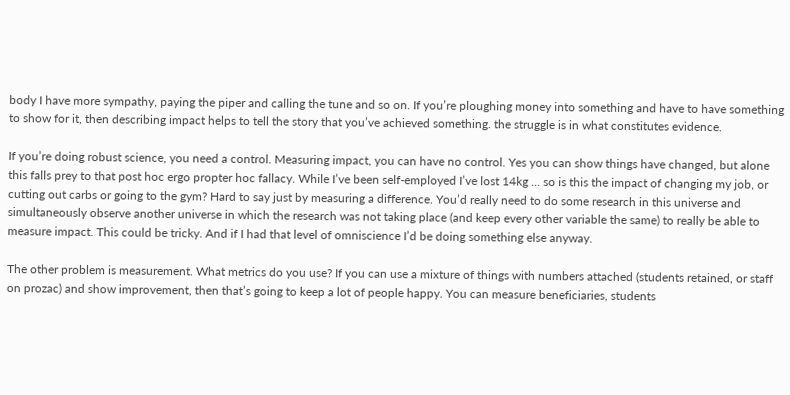body I have more sympathy, paying the piper and calling the tune and so on. If you’re ploughing money into something and have to have something to show for it, then describing impact helps to tell the story that you’ve achieved something. the struggle is in what constitutes evidence.

If you’re doing robust science, you need a control. Measuring impact, you can have no control. Yes you can show things have changed, but alone this falls prey to that post hoc ergo propter hoc fallacy. While I’ve been self-employed I’ve lost 14kg ... so is this the impact of changing my job, or cutting out carbs or going to the gym? Hard to say just by measuring a difference. You’d really need to do some research in this universe and simultaneously observe another universe in which the research was not taking place (and keep every other variable the same) to really be able to measure impact. This could be tricky. And if I had that level of omniscience I’d be doing something else anyway.

The other problem is measurement. What metrics do you use? If you can use a mixture of things with numbers attached (students retained, or staff on prozac) and show improvement, then that’s going to keep a lot of people happy. You can measure beneficiaries, students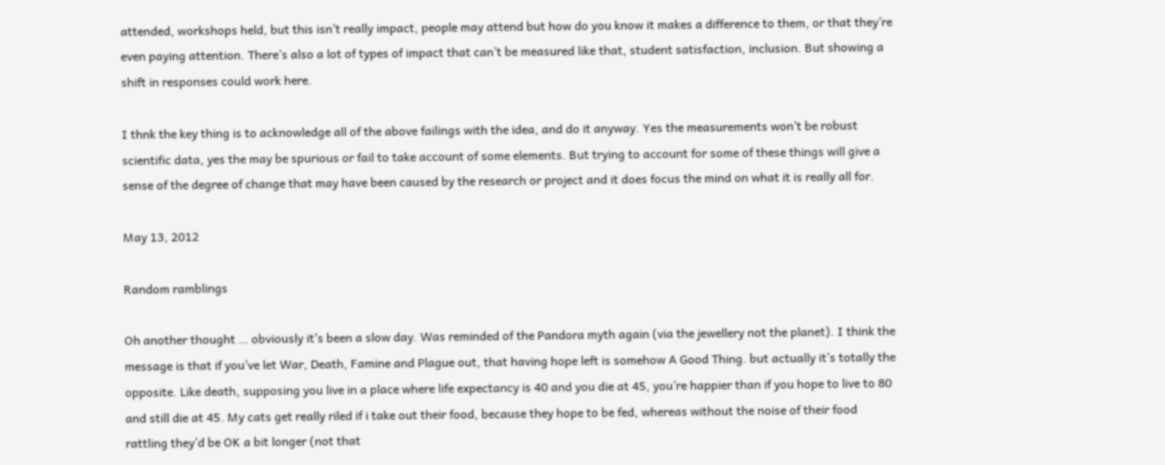attended, workshops held, but this isn’t really impact, people may attend but how do you know it makes a difference to them, or that they’re even paying attention. There’s also a lot of types of impact that can’t be measured like that, student satisfaction, inclusion. But showing a shift in responses could work here.

I thnk the key thing is to acknowledge all of the above failings with the idea, and do it anyway. Yes the measurements won’t be robust scientific data, yes the may be spurious or fail to take account of some elements. But trying to account for some of these things will give a sense of the degree of change that may have been caused by the research or project and it does focus the mind on what it is really all for.

May 13, 2012

Random ramblings

Oh another thought … obviously it’s been a slow day. Was reminded of the Pandora myth again (via the jewellery not the planet). I think the message is that if you’ve let War, Death, Famine and Plague out, that having hope left is somehow A Good Thing. but actually it’s totally the opposite. Like death, supposing you live in a place where life expectancy is 40 and you die at 45, you’re happier than if you hope to live to 80 and still die at 45. My cats get really riled if i take out their food, because they hope to be fed, whereas without the noise of their food rattling they’d be OK a bit longer (not that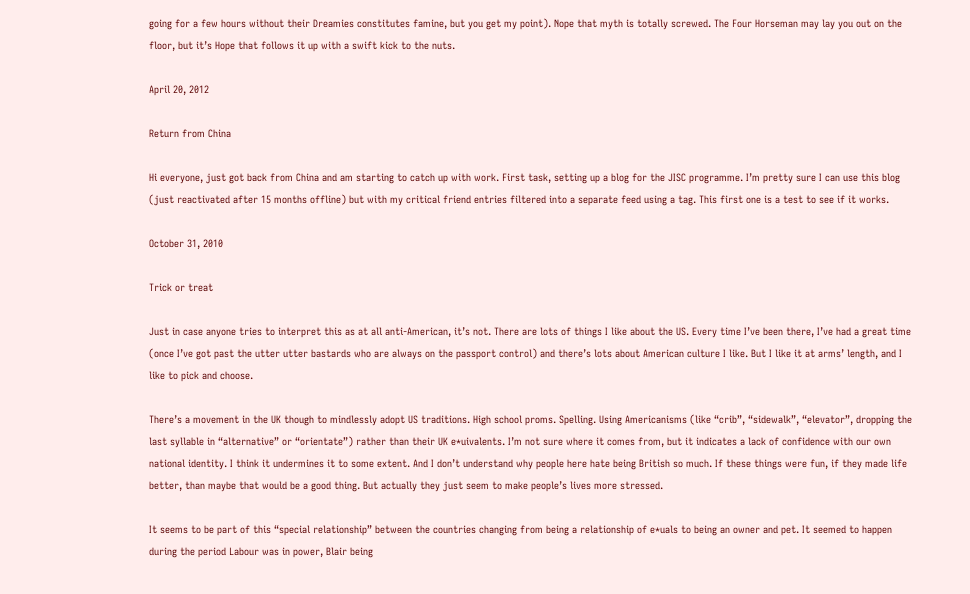going for a few hours without their Dreamies constitutes famine, but you get my point). Nope that myth is totally screwed. The Four Horseman may lay you out on the floor, but it’s Hope that follows it up with a swift kick to the nuts.

April 20, 2012

Return from China

Hi everyone, just got back from China and am starting to catch up with work. First task, setting up a blog for the JISC programme. I’m pretty sure I can use this blog (just reactivated after 15 months offline) but with my critical friend entries filtered into a separate feed using a tag. This first one is a test to see if it works.

October 31, 2010

Trick or treat

Just in case anyone tries to interpret this as at all anti-American, it’s not. There are lots of things I like about the US. Every time I’ve been there, I’ve had a great time (once I’ve got past the utter utter bastards who are always on the passport control) and there’s lots about American culture I like. But I like it at arms’ length, and I like to pick and choose.

There’s a movement in the UK though to mindlessly adopt US traditions. High school proms. Spelling. Using Americanisms (like “crib”, “sidewalk”, “elevator”, dropping the last syllable in “alternative” or “orientate”) rather than their UK e*uivalents. I’m not sure where it comes from, but it indicates a lack of confidence with our own national identity. I think it undermines it to some extent. And I don’t understand why people here hate being British so much. If these things were fun, if they made life better, than maybe that would be a good thing. But actually they just seem to make people’s lives more stressed.

It seems to be part of this “special relationship” between the countries changing from being a relationship of e*uals to being an owner and pet. It seemed to happen during the period Labour was in power, Blair being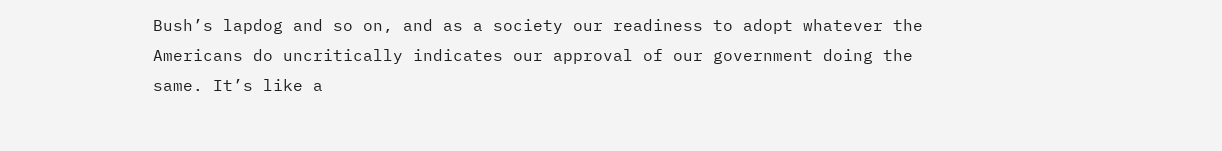Bush’s lapdog and so on, and as a society our readiness to adopt whatever the Americans do uncritically indicates our approval of our government doing the same. It’s like a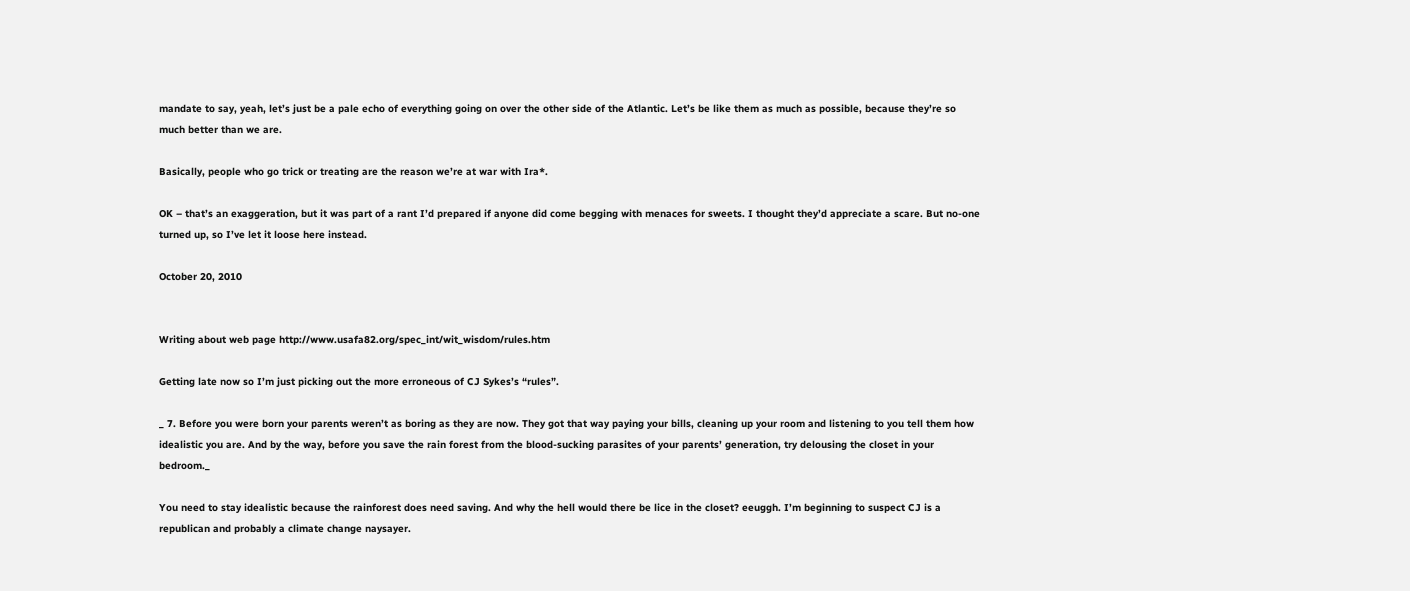mandate to say, yeah, let’s just be a pale echo of everything going on over the other side of the Atlantic. Let’s be like them as much as possible, because they’re so much better than we are.

Basically, people who go trick or treating are the reason we’re at war with Ira*.

OK – that’s an exaggeration, but it was part of a rant I’d prepared if anyone did come begging with menaces for sweets. I thought they’d appreciate a scare. But no-one turned up, so I’ve let it loose here instead.

October 20, 2010


Writing about web page http://www.usafa82.org/spec_int/wit_wisdom/rules.htm

Getting late now so I’m just picking out the more erroneous of CJ Sykes’s “rules”.

_ 7. Before you were born your parents weren’t as boring as they are now. They got that way paying your bills, cleaning up your room and listening to you tell them how idealistic you are. And by the way, before you save the rain forest from the blood-sucking parasites of your parents’ generation, try delousing the closet in your bedroom._

You need to stay idealistic because the rainforest does need saving. And why the hell would there be lice in the closet? eeuggh. I’m beginning to suspect CJ is a republican and probably a climate change naysayer.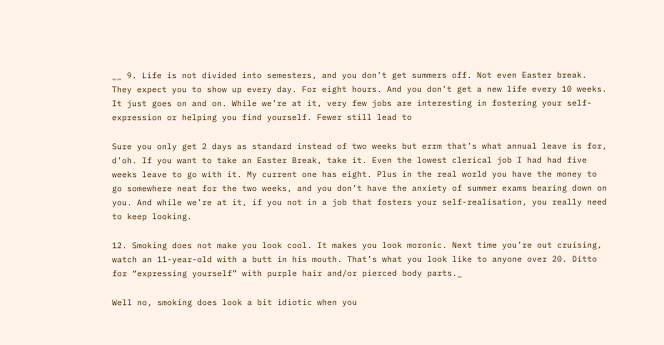__ 9. Life is not divided into semesters, and you don’t get summers off. Not even Easter break. They expect you to show up every day. For eight hours. And you don’t get a new life every 10 weeks. It just goes on and on. While we’re at it, very few jobs are interesting in fostering your self-expression or helping you find yourself. Fewer still lead to

Sure you only get 2 days as standard instead of two weeks but errm that’s what annual leave is for, d’oh. If you want to take an Easter Break, take it. Even the lowest clerical job I had had five weeks leave to go with it. My current one has eight. Plus in the real world you have the money to go somewhere neat for the two weeks, and you don’t have the anxiety of summer exams bearing down on you. And while we’re at it, if you not in a job that fosters your self-realisation, you really need to keep looking.

12. Smoking does not make you look cool. It makes you look moronic. Next time you’re out cruising, watch an 11-year-old with a butt in his mouth. That’s what you look like to anyone over 20. Ditto for “expressing yourself” with purple hair and/or pierced body parts._

Well no, smoking does look a bit idiotic when you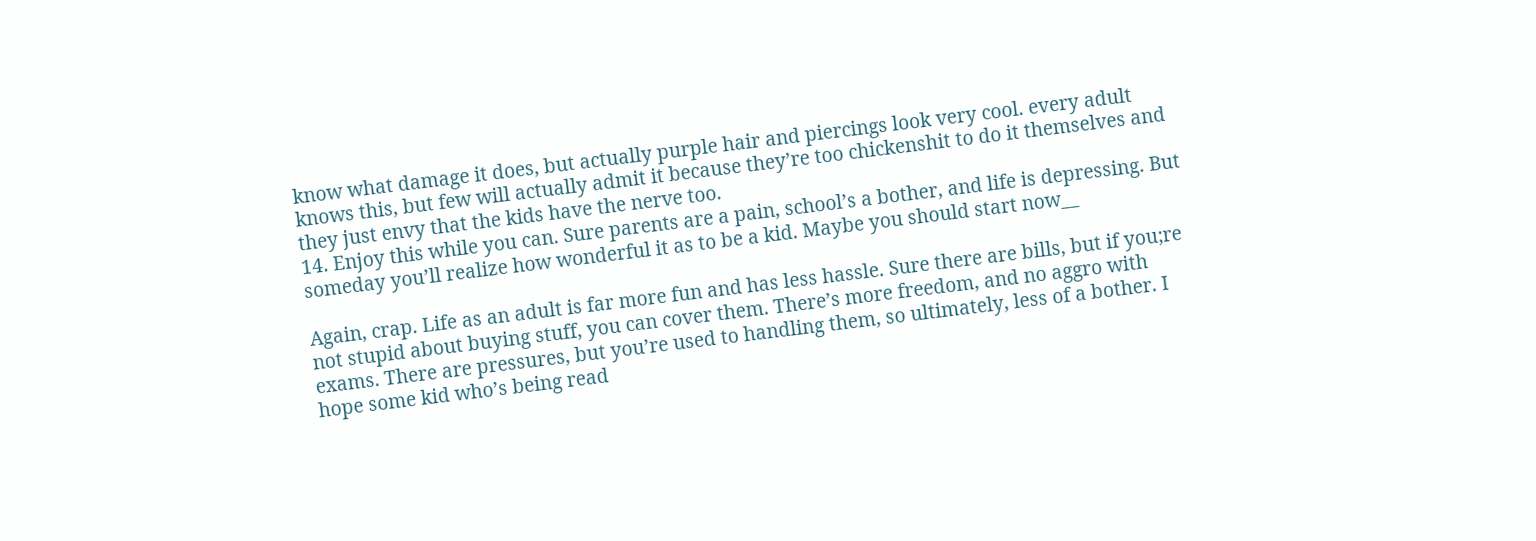know what damage it does, but actually purple hair and piercings look very cool. every adult knows this, but few will actually admit it because they’re too chickenshit to do it themselves and they just envy that the kids have the nerve too.
14. Enjoy this while you can. Sure parents are a pain, school’s a bother, and life is depressing. But someday you’ll realize how wonderful it as to be a kid. Maybe you should start now__

Again, crap. Life as an adult is far more fun and has less hassle. Sure there are bills, but if you;re not stupid about buying stuff, you can cover them. There’s more freedom, and no aggro with exams. There are pressures, but you’re used to handling them, so ultimately, less of a bother. I hope some kid who’s being read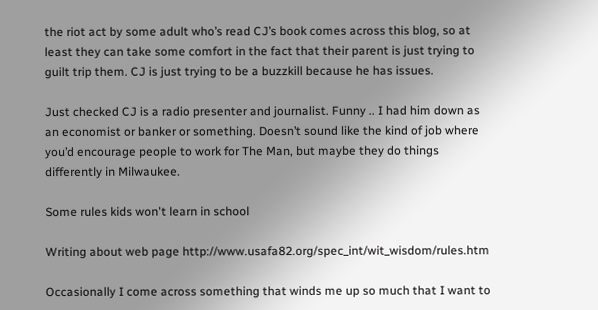the riot act by some adult who’s read CJ’s book comes across this blog, so at least they can take some comfort in the fact that their parent is just trying to guilt trip them. CJ is just trying to be a buzzkill because he has issues.

Just checked CJ is a radio presenter and journalist. Funny .. I had him down as an economist or banker or something. Doesn’t sound like the kind of job where you’d encourage people to work for The Man, but maybe they do things differently in Milwaukee.

Some rules kids won't learn in school

Writing about web page http://www.usafa82.org/spec_int/wit_wisdom/rules.htm

Occasionally I come across something that winds me up so much that I want to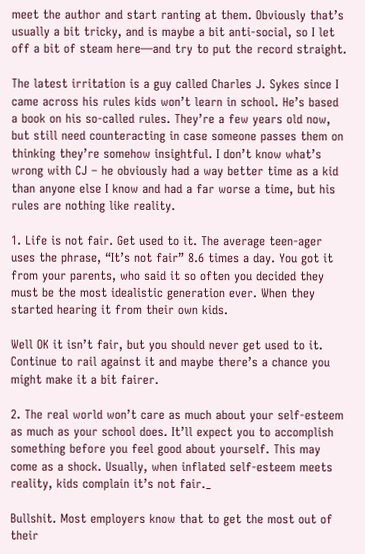meet the author and start ranting at them. Obviously that’s usually a bit tricky, and is maybe a bit anti-social, so I let off a bit of steam here—and try to put the record straight.

The latest irritation is a guy called Charles J. Sykes since I came across his rules kids won’t learn in school. He’s based a book on his so-called rules. They’re a few years old now, but still need counteracting in case someone passes them on thinking they’re somehow insightful. I don’t know what’s wrong with CJ – he obviously had a way better time as a kid than anyone else I know and had a far worse a time, but his rules are nothing like reality.

1. Life is not fair. Get used to it. The average teen-ager uses the phrase, “It’s not fair” 8.6 times a day. You got it from your parents, who said it so often you decided they must be the most idealistic generation ever. When they started hearing it from their own kids.

Well OK it isn’t fair, but you should never get used to it. Continue to rail against it and maybe there’s a chance you might make it a bit fairer.

2. The real world won’t care as much about your self-esteem as much as your school does. It’ll expect you to accomplish something before you feel good about yourself. This may come as a shock. Usually, when inflated self-esteem meets reality, kids complain it’s not fair._

Bullshit. Most employers know that to get the most out of their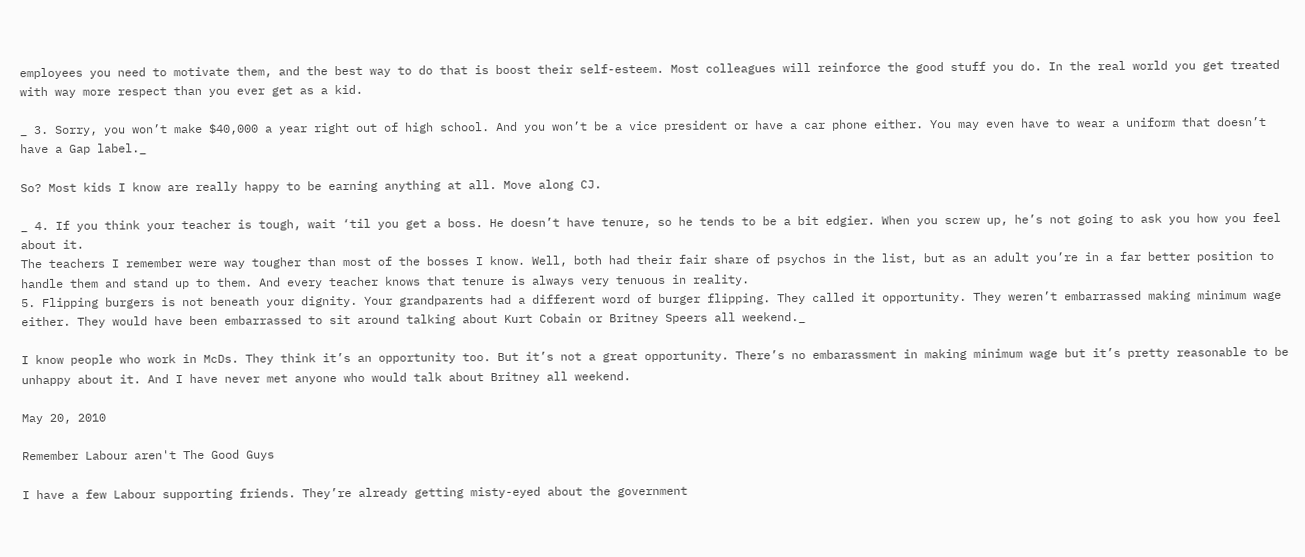employees you need to motivate them, and the best way to do that is boost their self-esteem. Most colleagues will reinforce the good stuff you do. In the real world you get treated with way more respect than you ever get as a kid.

_ 3. Sorry, you won’t make $40,000 a year right out of high school. And you won’t be a vice president or have a car phone either. You may even have to wear a uniform that doesn’t have a Gap label._

So? Most kids I know are really happy to be earning anything at all. Move along CJ.

_ 4. If you think your teacher is tough, wait ‘til you get a boss. He doesn’t have tenure, so he tends to be a bit edgier. When you screw up, he’s not going to ask you how you feel about it.
The teachers I remember were way tougher than most of the bosses I know. Well, both had their fair share of psychos in the list, but as an adult you’re in a far better position to handle them and stand up to them. And every teacher knows that tenure is always very tenuous in reality.
5. Flipping burgers is not beneath your dignity. Your grandparents had a different word of burger flipping. They called it opportunity. They weren’t embarrassed making minimum wage either. They would have been embarrassed to sit around talking about Kurt Cobain or Britney Speers all weekend._

I know people who work in McDs. They think it’s an opportunity too. But it’s not a great opportunity. There’s no embarassment in making minimum wage but it’s pretty reasonable to be unhappy about it. And I have never met anyone who would talk about Britney all weekend.

May 20, 2010

Remember Labour aren't The Good Guys

I have a few Labour supporting friends. They’re already getting misty-eyed about the government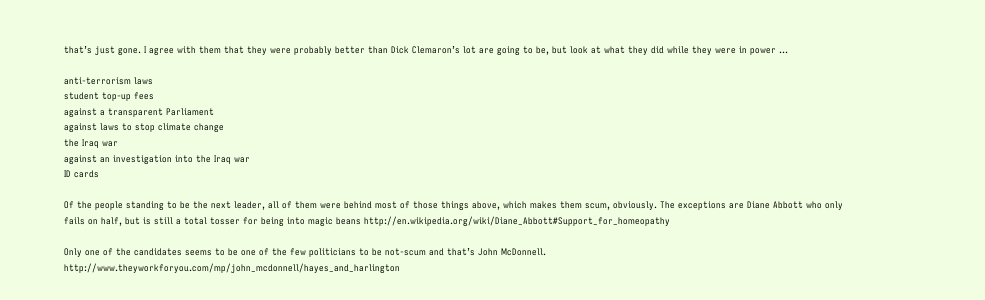that’s just gone. I agree with them that they were probably better than Dick Clemaron’s lot are going to be, but look at what they did while they were in power …

anti-terrorism laws
student top-up fees
against a transparent Parliament
against laws to stop climate change
the Iraq war
against an investigation into the Iraq war
ID cards

Of the people standing to be the next leader, all of them were behind most of those things above, which makes them scum, obviously. The exceptions are Diane Abbott who only fails on half, but is still a total tosser for being into magic beans http://en.wikipedia.org/wiki/Diane_Abbott#Support_for_homeopathy

Only one of the candidates seems to be one of the few politicians to be not-scum and that’s John McDonnell. http://www.theyworkforyou.com/mp/john_mcdonnell/hayes_and_harlington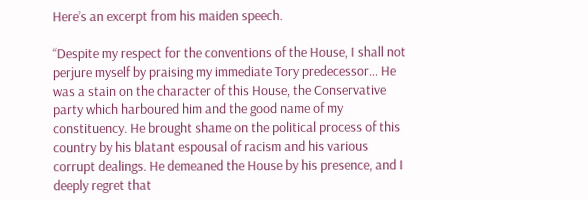Here’s an excerpt from his maiden speech.

“Despite my respect for the conventions of the House, I shall not perjure myself by praising my immediate Tory predecessor… He was a stain on the character of this House, the Conservative party which harboured him and the good name of my constituency. He brought shame on the political process of this country by his blatant espousal of racism and his various corrupt dealings. He demeaned the House by his presence, and I deeply regret that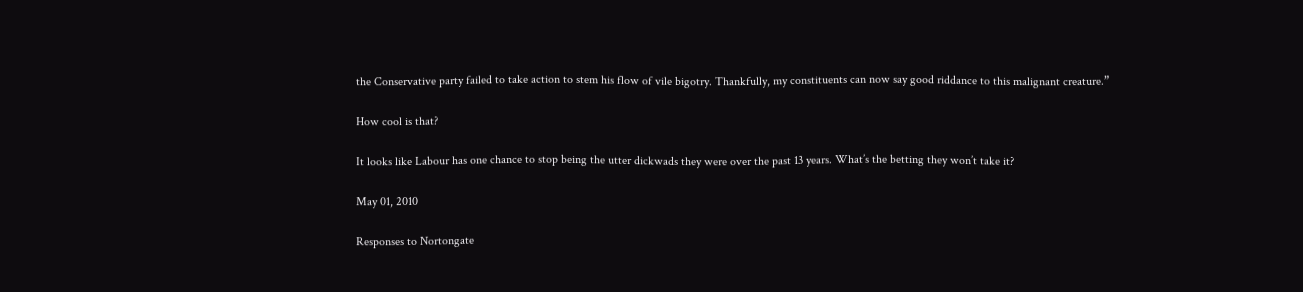the Conservative party failed to take action to stem his flow of vile bigotry. Thankfully, my constituents can now say good riddance to this malignant creature.”

How cool is that?

It looks like Labour has one chance to stop being the utter dickwads they were over the past 13 years. What’s the betting they won’t take it?

May 01, 2010

Responses to Nortongate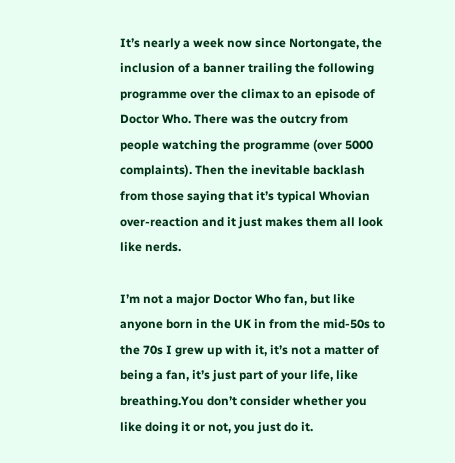It’s nearly a week now since Nortongate, the inclusion of a banner trailing the following programme over the climax to an episode of Doctor Who. There was the outcry from people watching the programme (over 5000 complaints). Then the inevitable backlash from those saying that it’s typical Whovian over-reaction and it just makes them all look like nerds.

I’m not a major Doctor Who fan, but like anyone born in the UK in from the mid-50s to the 70s I grew up with it, it’s not a matter of being a fan, it’s just part of your life, like breathing.You don’t consider whether you like doing it or not, you just do it.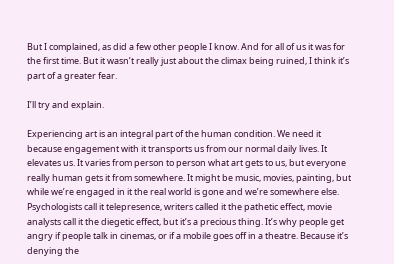But I complained, as did a few other people I know. And for all of us it was for the first time. But it wasn’t really just about the climax being ruined, I think it’s part of a greater fear.

I’ll try and explain.

Experiencing art is an integral part of the human condition. We need it because engagement with it transports us from our normal daily lives. It elevates us. It varies from person to person what art gets to us, but everyone really human gets it from somewhere. It might be music, movies, painting, but while we’re engaged in it the real world is gone and we’re somewhere else. Psychologists call it telepresence, writers called it the pathetic effect, movie analysts call it the diegetic effect, but it’s a precious thing. It’s why people get angry if people talk in cinemas, or if a mobile goes off in a theatre. Because it’s denying the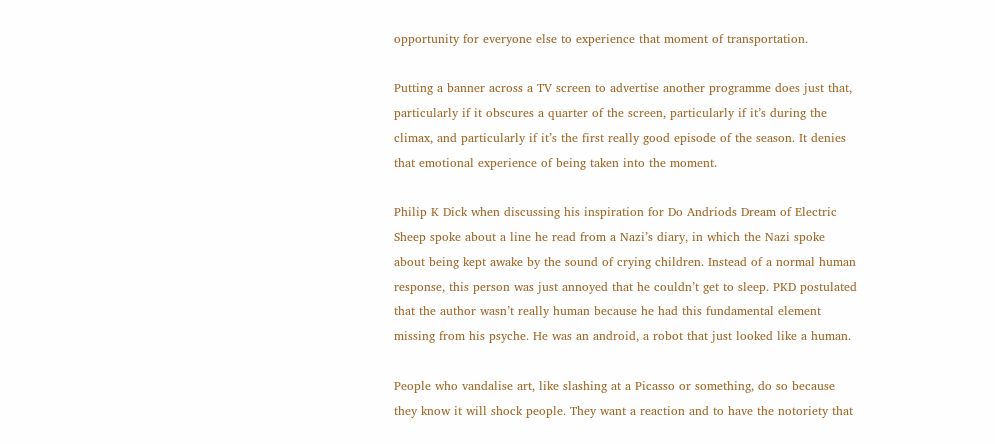opportunity for everyone else to experience that moment of transportation.

Putting a banner across a TV screen to advertise another programme does just that, particularly if it obscures a quarter of the screen, particularly if it’s during the climax, and particularly if it’s the first really good episode of the season. It denies that emotional experience of being taken into the moment.

Philip K Dick when discussing his inspiration for Do Andriods Dream of Electric Sheep spoke about a line he read from a Nazi’s diary, in which the Nazi spoke about being kept awake by the sound of crying children. Instead of a normal human response, this person was just annoyed that he couldn’t get to sleep. PKD postulated that the author wasn’t really human because he had this fundamental element missing from his psyche. He was an android, a robot that just looked like a human.

People who vandalise art, like slashing at a Picasso or something, do so because they know it will shock people. They want a reaction and to have the notoriety that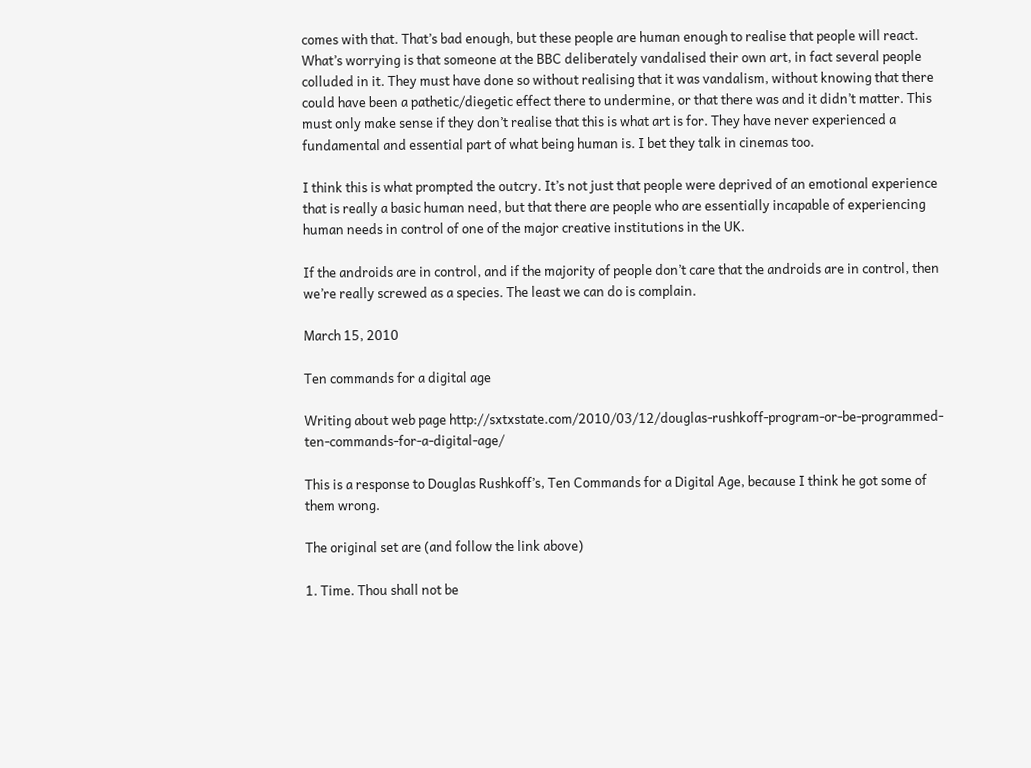comes with that. That’s bad enough, but these people are human enough to realise that people will react. What’s worrying is that someone at the BBC deliberately vandalised their own art, in fact several people colluded in it. They must have done so without realising that it was vandalism, without knowing that there could have been a pathetic/diegetic effect there to undermine, or that there was and it didn’t matter. This must only make sense if they don’t realise that this is what art is for. They have never experienced a fundamental and essential part of what being human is. I bet they talk in cinemas too.

I think this is what prompted the outcry. It’s not just that people were deprived of an emotional experience that is really a basic human need, but that there are people who are essentially incapable of experiencing human needs in control of one of the major creative institutions in the UK.

If the androids are in control, and if the majority of people don’t care that the androids are in control, then we’re really screwed as a species. The least we can do is complain.

March 15, 2010

Ten commands for a digital age

Writing about web page http://sxtxstate.com/2010/03/12/douglas-rushkoff-program-or-be-programmed-ten-commands-for-a-digital-age/

This is a response to Douglas Rushkoff’s, Ten Commands for a Digital Age, because I think he got some of them wrong.

The original set are (and follow the link above)

1. Time. Thou shall not be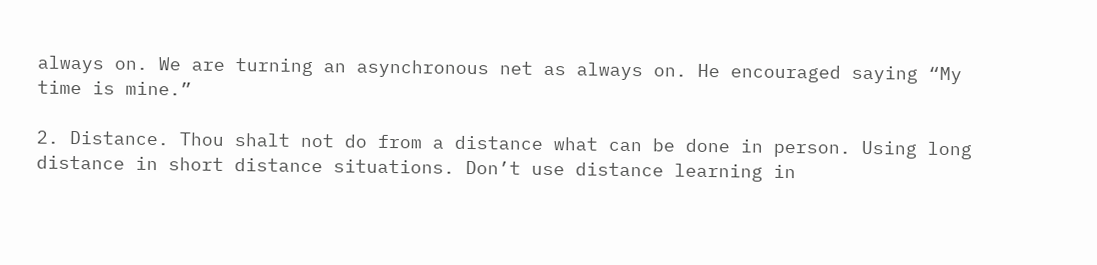always on. We are turning an asynchronous net as always on. He encouraged saying “My time is mine.”

2. Distance. Thou shalt not do from a distance what can be done in person. Using long distance in short distance situations. Don’t use distance learning in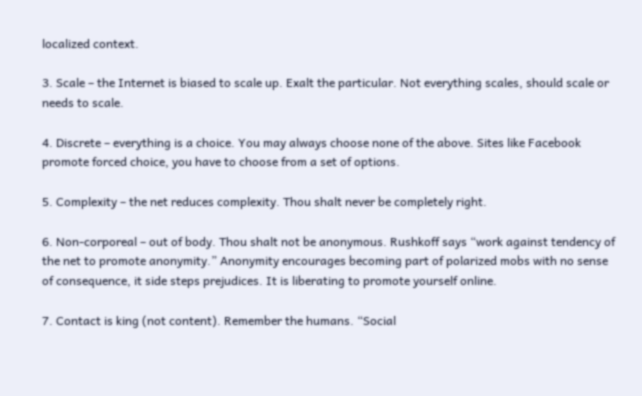localized context.

3. Scale – the Internet is biased to scale up. Exalt the particular. Not everything scales, should scale or needs to scale.

4. Discrete – everything is a choice. You may always choose none of the above. Sites like Facebook promote forced choice, you have to choose from a set of options.

5. Complexity – the net reduces complexity. Thou shalt never be completely right.

6. Non-corporeal – out of body. Thou shalt not be anonymous. Rushkoff says “work against tendency of the net to promote anonymity.” Anonymity encourages becoming part of polarized mobs with no sense of consequence, it side steps prejudices. It is liberating to promote yourself online.

7. Contact is king (not content). Remember the humans. “Social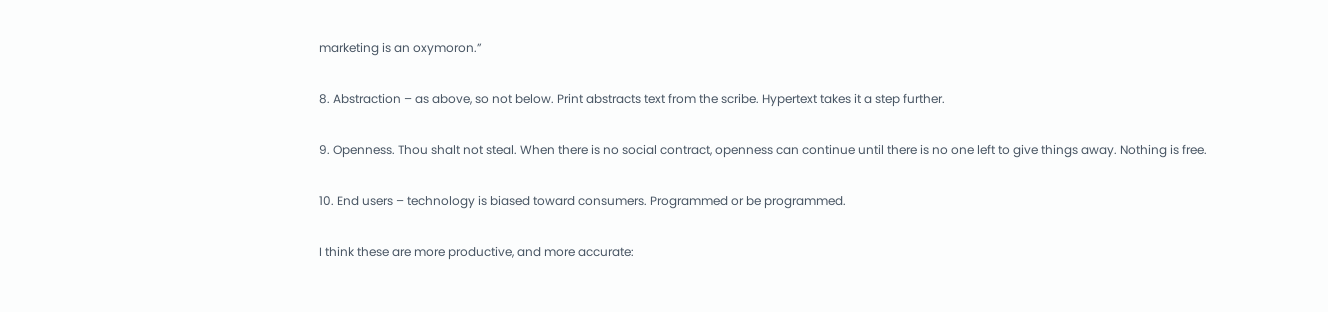marketing is an oxymoron.”

8. Abstraction – as above, so not below. Print abstracts text from the scribe. Hypertext takes it a step further.

9. Openness. Thou shalt not steal. When there is no social contract, openness can continue until there is no one left to give things away. Nothing is free.

10. End users – technology is biased toward consumers. Programmed or be programmed.

I think these are more productive, and more accurate: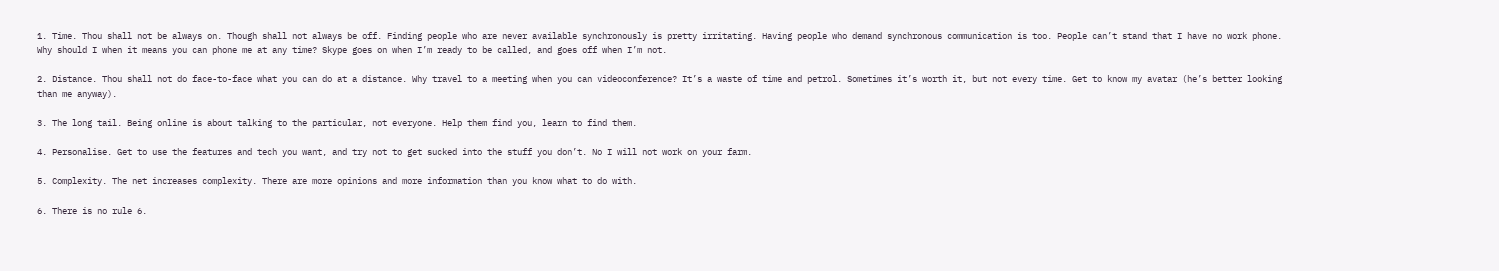1. Time. Thou shall not be always on. Though shall not always be off. Finding people who are never available synchronously is pretty irritating. Having people who demand synchronous communication is too. People can’t stand that I have no work phone. Why should I when it means you can phone me at any time? Skype goes on when I’m ready to be called, and goes off when I’m not.

2. Distance. Thou shall not do face-to-face what you can do at a distance. Why travel to a meeting when you can videoconference? It’s a waste of time and petrol. Sometimes it’s worth it, but not every time. Get to know my avatar (he’s better looking than me anyway).

3. The long tail. Being online is about talking to the particular, not everyone. Help them find you, learn to find them.

4. Personalise. Get to use the features and tech you want, and try not to get sucked into the stuff you don’t. No I will not work on your farm.

5. Complexity. The net increases complexity. There are more opinions and more information than you know what to do with.

6. There is no rule 6.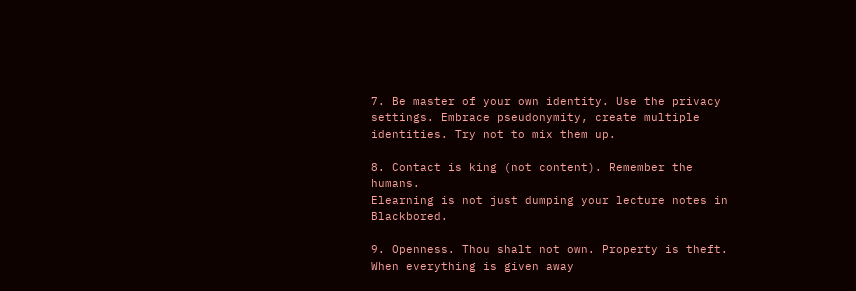7. Be master of your own identity. Use the privacy settings. Embrace pseudonymity, create multiple identities. Try not to mix them up.

8. Contact is king (not content). Remember the humans.
Elearning is not just dumping your lecture notes in Blackbored.

9. Openness. Thou shalt not own. Property is theft. When everything is given away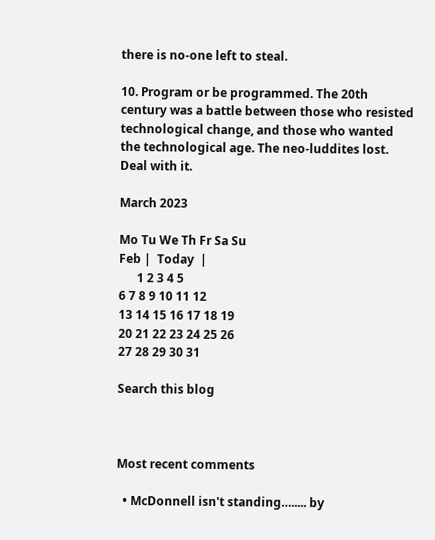there is no-one left to steal.

10. Program or be programmed. The 20th century was a battle between those who resisted technological change, and those who wanted the technological age. The neo-luddites lost. Deal with it.

March 2023

Mo Tu We Th Fr Sa Su
Feb |  Today  |
      1 2 3 4 5
6 7 8 9 10 11 12
13 14 15 16 17 18 19
20 21 22 23 24 25 26
27 28 29 30 31

Search this blog



Most recent comments

  • McDonnell isn't standing…..... by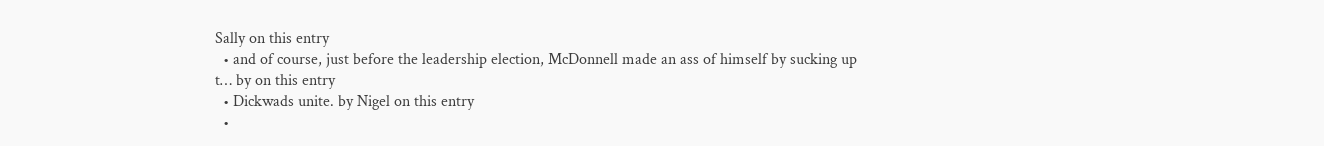Sally on this entry
  • and of course, just before the leadership election, McDonnell made an ass of himself by sucking up t… by on this entry
  • Dickwads unite. by Nigel on this entry
  •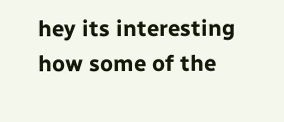hey its interesting how some of the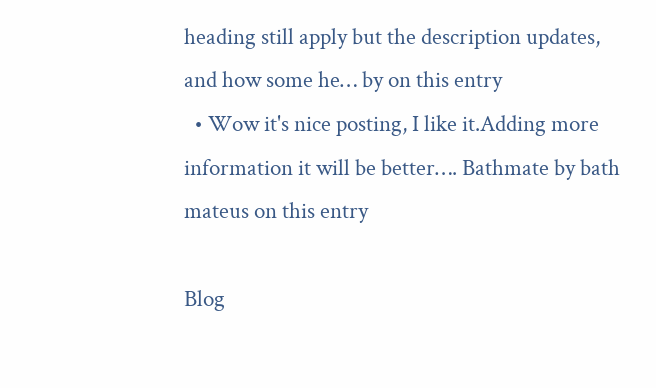heading still apply but the description updates, and how some he… by on this entry
  • Wow it's nice posting, I like it.Adding more information it will be better…. Bathmate by bath mateus on this entry

Blog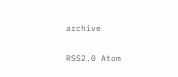archive

RSS2.0 Atom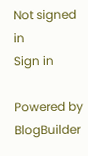Not signed in
Sign in

Powered by BlogBuilder